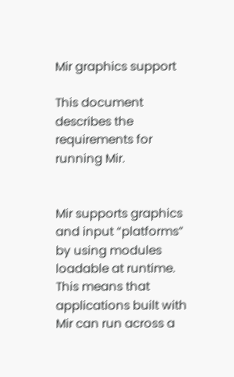Mir graphics support

This document describes the requirements for running Mir.


Mir supports graphics and input “platforms” by using modules loadable at runtime. This means that applications built with Mir can run across a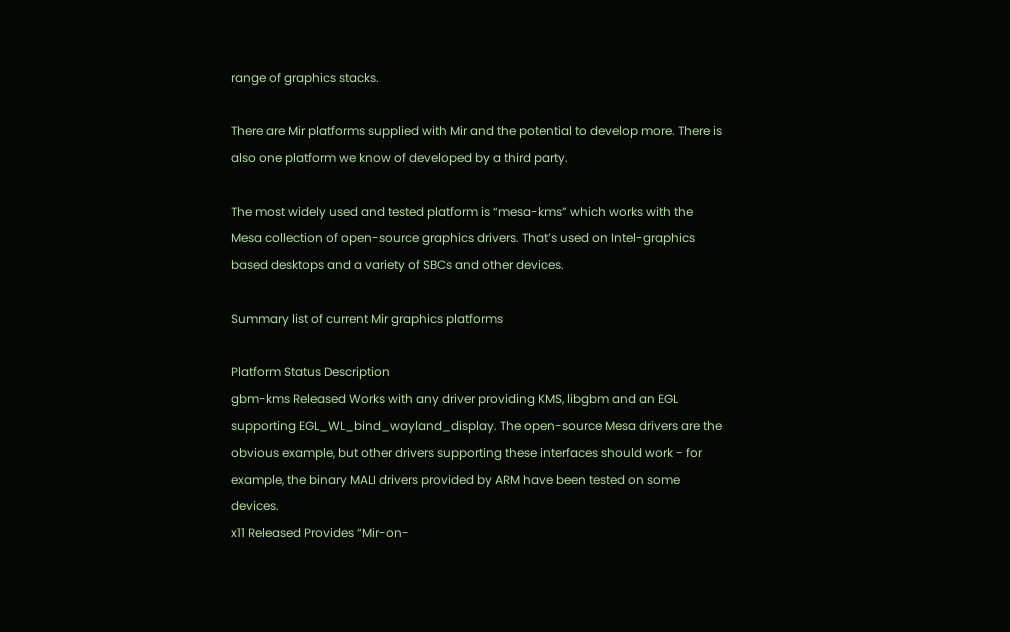range of graphics stacks.

There are Mir platforms supplied with Mir and the potential to develop more. There is also one platform we know of developed by a third party.

The most widely used and tested platform is “mesa-kms” which works with the Mesa collection of open-source graphics drivers. That’s used on Intel-graphics based desktops and a variety of SBCs and other devices.

Summary list of current Mir graphics platforms

Platform Status Description
gbm-kms Released Works with any driver providing KMS, libgbm and an EGL supporting EGL_WL_bind_wayland_display. The open-source Mesa drivers are the obvious example, but other drivers supporting these interfaces should work - for example, the binary MALI drivers provided by ARM have been tested on some devices.
x11 Released Provides “Mir-on-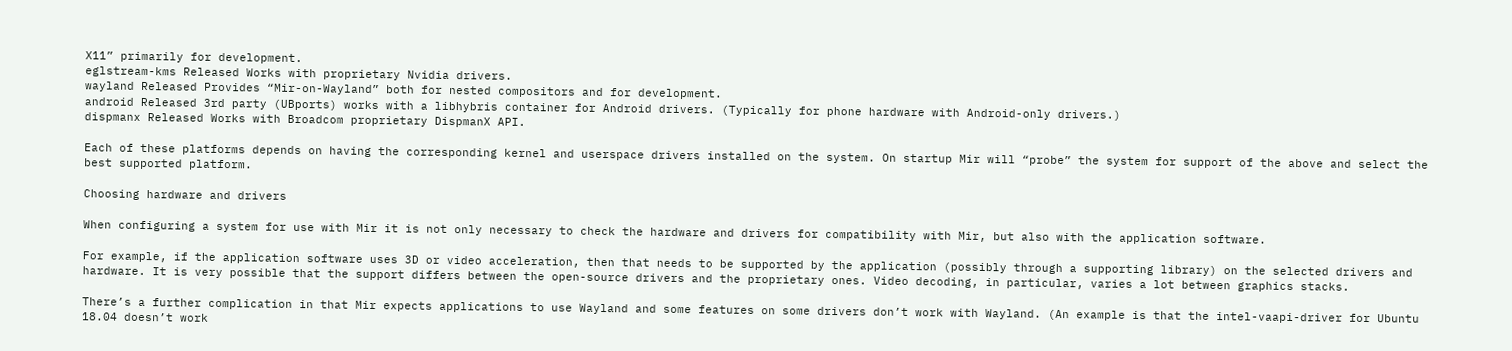X11” primarily for development.
eglstream-kms Released Works with proprietary Nvidia drivers.
wayland Released Provides “Mir-on-Wayland” both for nested compositors and for development.
android Released 3rd party (UBports) works with a libhybris container for Android drivers. (Typically for phone hardware with Android-only drivers.)
dispmanx Released Works with Broadcom proprietary DispmanX API.

Each of these platforms depends on having the corresponding kernel and userspace drivers installed on the system. On startup Mir will “probe” the system for support of the above and select the best supported platform.

Choosing hardware and drivers

When configuring a system for use with Mir it is not only necessary to check the hardware and drivers for compatibility with Mir, but also with the application software.

For example, if the application software uses 3D or video acceleration, then that needs to be supported by the application (possibly through a supporting library) on the selected drivers and hardware. It is very possible that the support differs between the open-source drivers and the proprietary ones. Video decoding, in particular, varies a lot between graphics stacks.

There’s a further complication in that Mir expects applications to use Wayland and some features on some drivers don’t work with Wayland. (An example is that the intel-vaapi-driver for Ubuntu 18.04 doesn’t work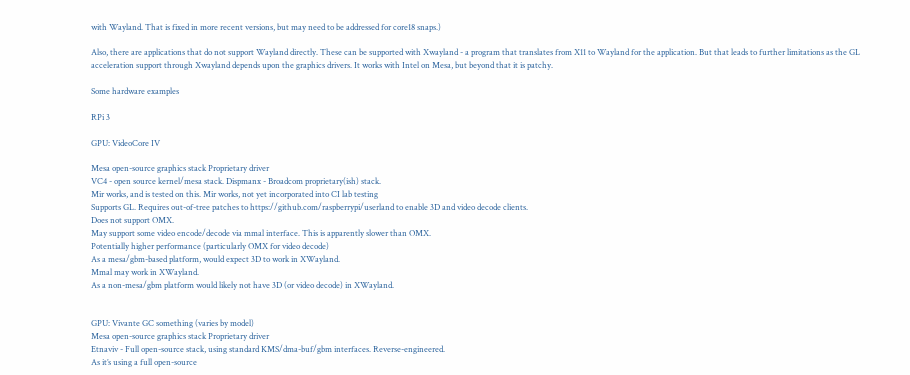with Wayland. That is fixed in more recent versions, but may need to be addressed for core18 snaps.)

Also, there are applications that do not support Wayland directly. These can be supported with Xwayland - a program that translates from X11 to Wayland for the application. But that leads to further limitations as the GL acceleration support through Xwayland depends upon the graphics drivers. It works with Intel on Mesa, but beyond that it is patchy.

Some hardware examples

RPi 3

GPU: VideoCore IV

Mesa open-source graphics stack Proprietary driver
VC4 - open source kernel/mesa stack. Dispmanx - Broadcom proprietary(ish) stack.
Mir works, and is tested on this. Mir works, not yet incorporated into CI lab testing
Supports GL. Requires out-of-tree patches to https://github.com/raspberrypi/userland to enable 3D and video decode clients.
Does not support OMX.
May support some video encode/decode via mmal interface. This is apparently slower than OMX.
Potentially higher performance (particularly OMX for video decode)
As a mesa/gbm-based platform, would expect 3D to work in XWayland.
Mmal may work in XWayland.
As a non-mesa/gbm platform would likely not have 3D (or video decode) in XWayland.


GPU: Vivante GC something (varies by model)
Mesa open-source graphics stack Proprietary driver
Etnaviv - Full open-source stack, using standard KMS/dma-buf/gbm interfaces. Reverse-engineered.
As it’s using a full open-source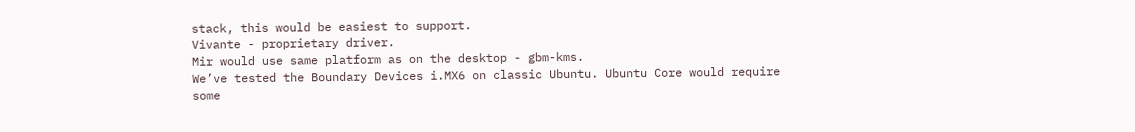stack, this would be easiest to support.
Vivante - proprietary driver.
Mir would use same platform as on the desktop - gbm-kms.
We’ve tested the Boundary Devices i.MX6 on classic Ubuntu. Ubuntu Core would require some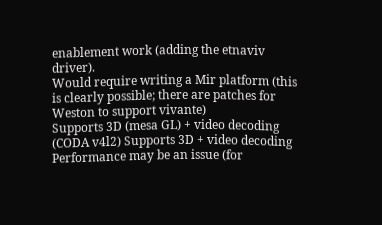enablement work (adding the etnaviv driver).
Would require writing a Mir platform (this is clearly possible; there are patches for Weston to support vivante)
Supports 3D (mesa GL) + video decoding (CODA v4l2) Supports 3D + video decoding
Performance may be an issue (for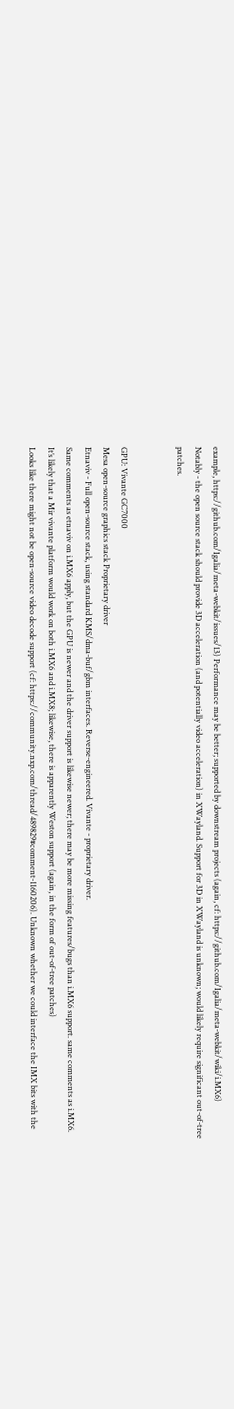example, https://github.com/Igalia/meta-webkit/issues/13) Performance may be better; supported by downstream projects (again, cf: https://github.com/Igalia/meta-webkit/wiki/i.MX6)
Notably - the open source stack should provide 3D acceleration (and potentially video acceleration) in XWayland. Support for 3D in XWayland is unknown; would likely require significant out-of-tree patches.


GPU: Vivante GC7000
Mesa open-source graphics stack Proprietary driver
Etnaviv - Full open-source stack, using standard KMS/dma-buf/gbm interfaces. Reverse-engineered. Vivante - proprietary driver.
Same comments as etnaviv on i.MX6 apply, but the GPU is newer and the driver support is likewise newer; there may be more missing features/bugs than i.MX6 support. same comments as i.MX6.
It’s likely that a Mir vivante platform would work on both i.MX6 and i.MX8; likewise, there is apparently Weston support (again, in the form of out-of-tree patches)
Looks like there might not be open-source video decode support (cf: https://community.nxp.com/thread/489829#comment-1160206). Unknown whether we could interface the IMX bits with the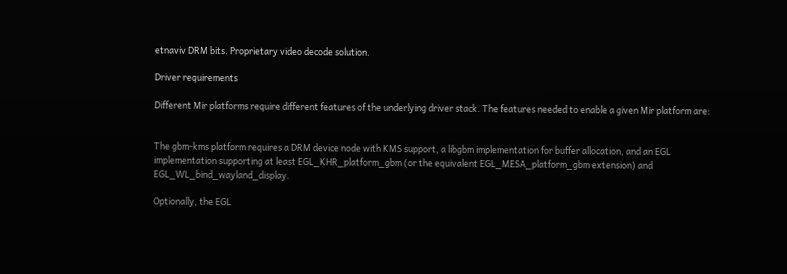etnaviv DRM bits. Proprietary video decode solution.

Driver requirements

Different Mir platforms require different features of the underlying driver stack. The features needed to enable a given Mir platform are:


The gbm-kms platform requires a DRM device node with KMS support, a libgbm implementation for buffer allocation, and an EGL implementation supporting at least EGL_KHR_platform_gbm (or the equivalent EGL_MESA_platform_gbm extension) and EGL_WL_bind_wayland_display.

Optionally, the EGL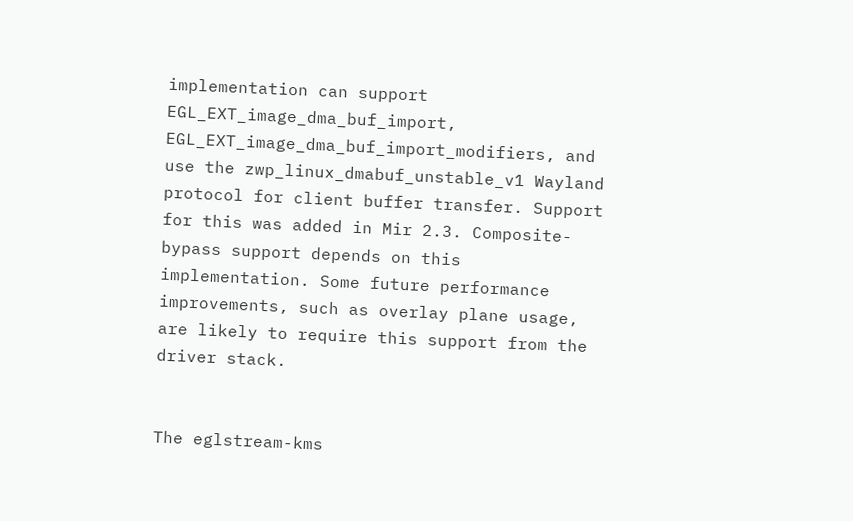implementation can support EGL_EXT_image_dma_buf_import, EGL_EXT_image_dma_buf_import_modifiers, and use the zwp_linux_dmabuf_unstable_v1 Wayland protocol for client buffer transfer. Support for this was added in Mir 2.3. Composite-bypass support depends on this implementation. Some future performance improvements, such as overlay plane usage, are likely to require this support from the driver stack.


The eglstream-kms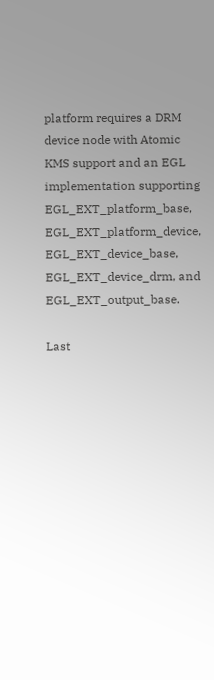platform requires a DRM device node with Atomic KMS support and an EGL implementation supporting EGL_EXT_platform_base, EGL_EXT_platform_device, EGL_EXT_device_base, EGL_EXT_device_drm, and EGL_EXT_output_base.

Last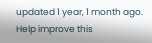updated 1 year, 1 month ago. Help improve this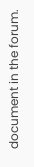document in the forum.